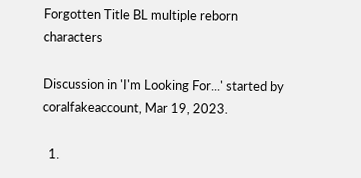Forgotten Title BL multiple reborn characters

Discussion in 'I'm Looking For...' started by coralfakeaccount, Mar 19, 2023.

  1.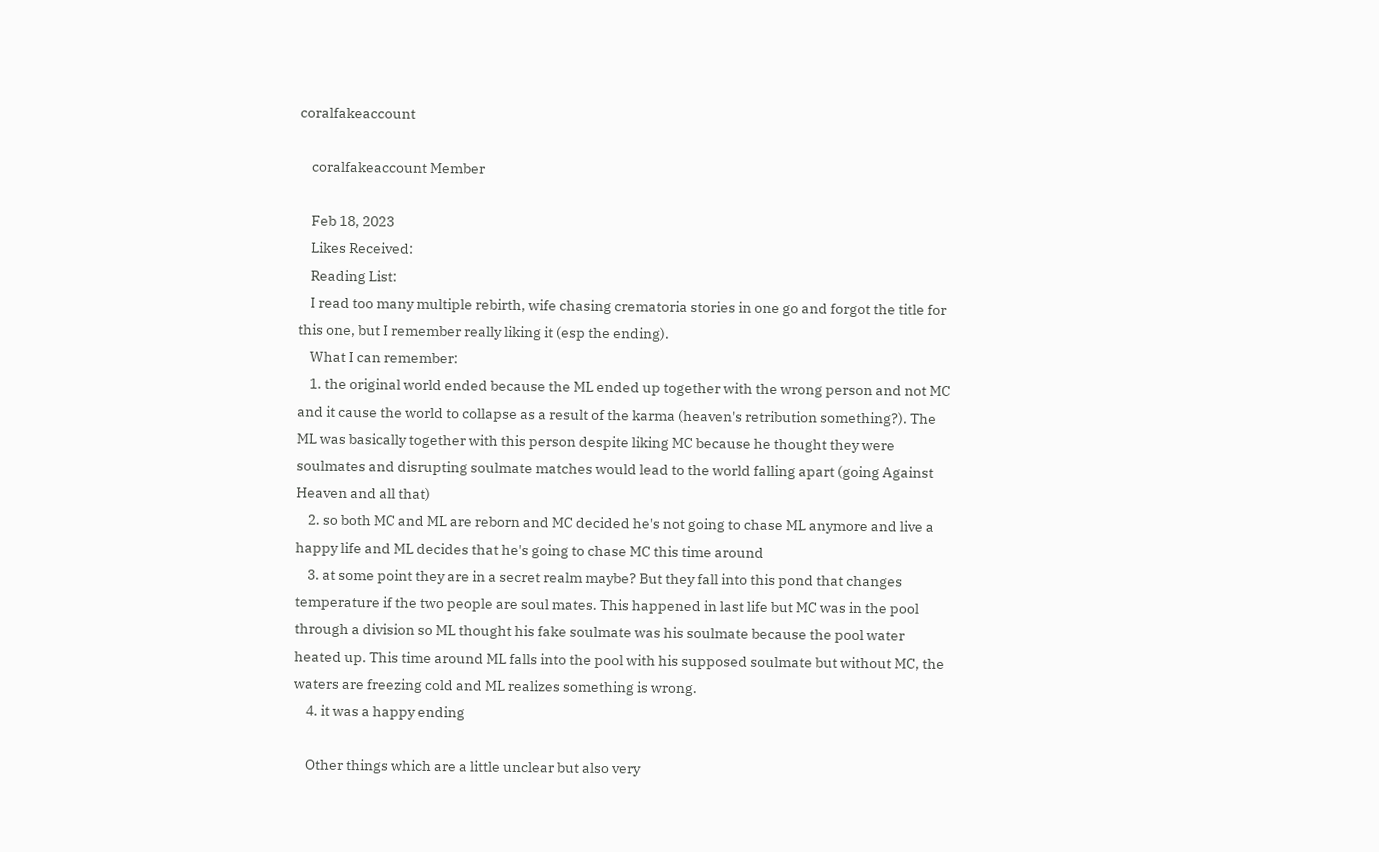coralfakeaccount

    coralfakeaccount Member

    Feb 18, 2023
    Likes Received:
    Reading List:
    I read too many multiple rebirth, wife chasing crematoria stories in one go and forgot the title for this one, but I remember really liking it (esp the ending).
    What I can remember:
    1. the original world ended because the ML ended up together with the wrong person and not MC and it cause the world to collapse as a result of the karma (heaven's retribution something?). The ML was basically together with this person despite liking MC because he thought they were soulmates and disrupting soulmate matches would lead to the world falling apart (going Against Heaven and all that)
    2. so both MC and ML are reborn and MC decided he's not going to chase ML anymore and live a happy life and ML decides that he's going to chase MC this time around
    3. at some point they are in a secret realm maybe? But they fall into this pond that changes temperature if the two people are soul mates. This happened in last life but MC was in the pool through a division so ML thought his fake soulmate was his soulmate because the pool water heated up. This time around ML falls into the pool with his supposed soulmate but without MC, the waters are freezing cold and ML realizes something is wrong.
    4. it was a happy ending

    Other things which are a little unclear but also very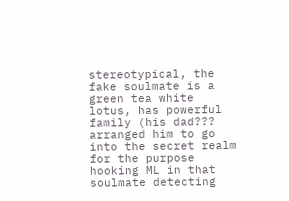stereotypical, the fake soulmate is a green tea white lotus, has powerful family (his dad??? arranged him to go into the secret realm for the purpose hooking ML in that soulmate detecting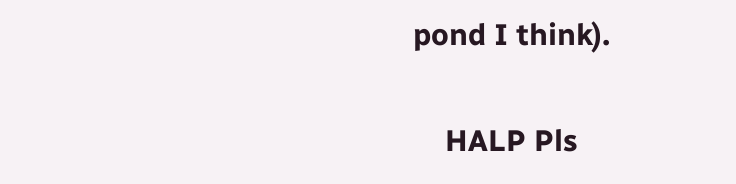pond I think).

    HALP Pls